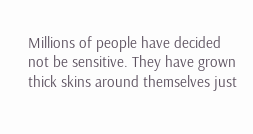Millions of people have decided not be sensitive. They have grown thick skins around themselves just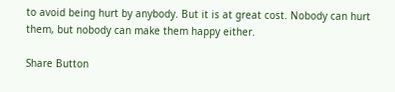to avoid being hurt by anybody. But it is at great cost. Nobody can hurt them, but nobody can make them happy either.

Share Button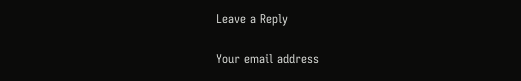Leave a Reply

Your email address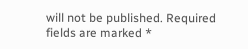will not be published. Required fields are marked *